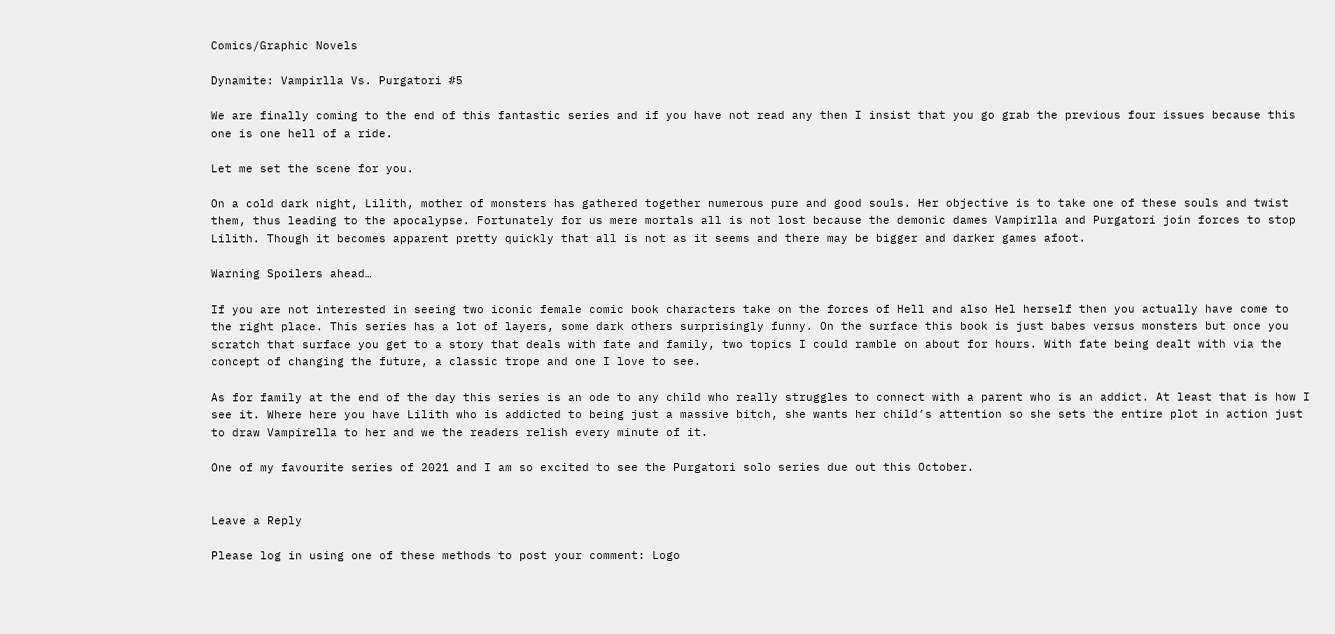Comics/Graphic Novels

Dynamite: Vampirlla Vs. Purgatori #5

We are finally coming to the end of this fantastic series and if you have not read any then I insist that you go grab the previous four issues because this one is one hell of a ride.

Let me set the scene for you.

On a cold dark night, Lilith, mother of monsters has gathered together numerous pure and good souls. Her objective is to take one of these souls and twist them, thus leading to the apocalypse. Fortunately for us mere mortals all is not lost because the demonic dames Vampirlla and Purgatori join forces to stop Lilith. Though it becomes apparent pretty quickly that all is not as it seems and there may be bigger and darker games afoot.

Warning Spoilers ahead…

If you are not interested in seeing two iconic female comic book characters take on the forces of Hell and also Hel herself then you actually have come to the right place. This series has a lot of layers, some dark others surprisingly funny. On the surface this book is just babes versus monsters but once you scratch that surface you get to a story that deals with fate and family, two topics I could ramble on about for hours. With fate being dealt with via the concept of changing the future, a classic trope and one I love to see.

As for family at the end of the day this series is an ode to any child who really struggles to connect with a parent who is an addict. At least that is how I see it. Where here you have Lilith who is addicted to being just a massive bitch, she wants her child’s attention so she sets the entire plot in action just to draw Vampirella to her and we the readers relish every minute of it.

One of my favourite series of 2021 and I am so excited to see the Purgatori solo series due out this October.


Leave a Reply

Please log in using one of these methods to post your comment: Logo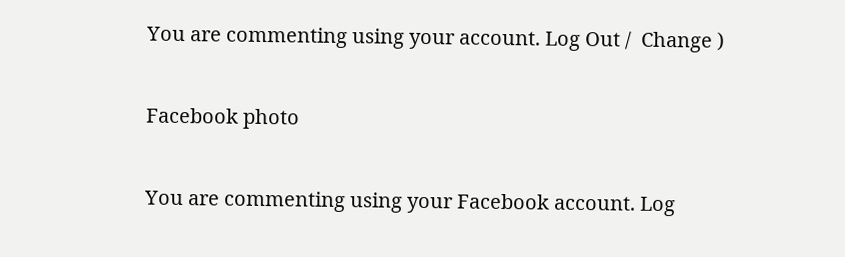You are commenting using your account. Log Out /  Change )

Facebook photo

You are commenting using your Facebook account. Log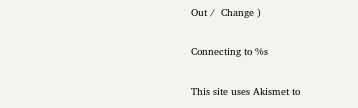Out /  Change )

Connecting to %s

This site uses Akismet to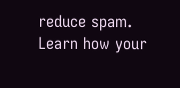reduce spam. Learn how your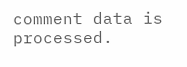comment data is processed.